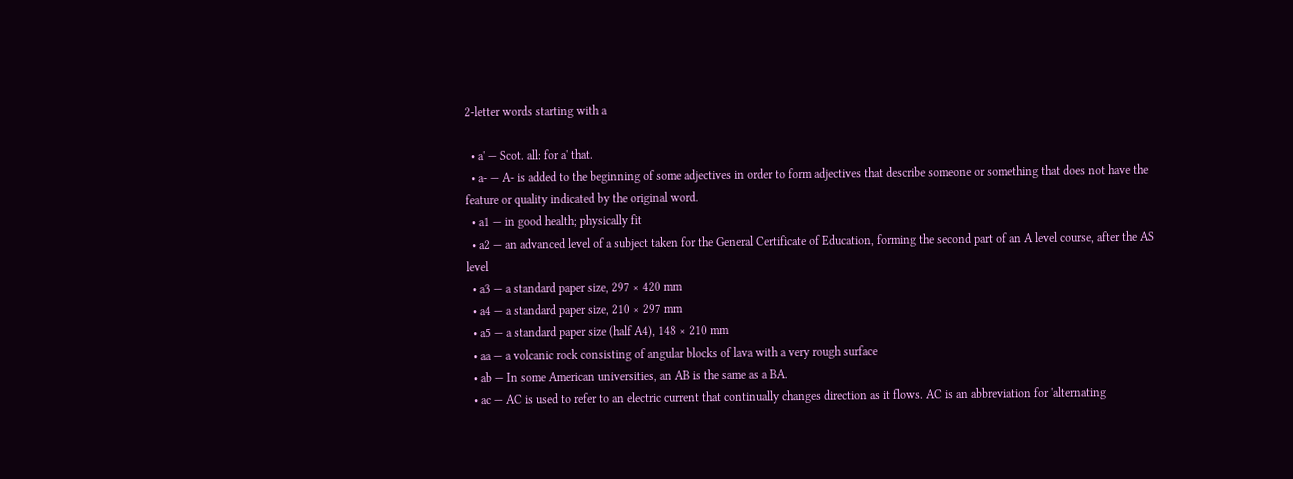2-letter words starting with a

  • a' — Scot. all: for a' that.
  • a- — A- is added to the beginning of some adjectives in order to form adjectives that describe someone or something that does not have the feature or quality indicated by the original word.
  • a1 — in good health; physically fit
  • a2 — an advanced level of a subject taken for the General Certificate of Education, forming the second part of an A level course, after the AS level
  • a3 — a standard paper size, 297 × 420 mm
  • a4 — a standard paper size, 210 × 297 mm
  • a5 — a standard paper size (half A4), 148 × 210 mm
  • aa — a volcanic rock consisting of angular blocks of lava with a very rough surface
  • ab — In some American universities, an AB is the same as a BA.
  • ac — AC is used to refer to an electric current that continually changes direction as it flows. AC is an abbreviation for 'alternating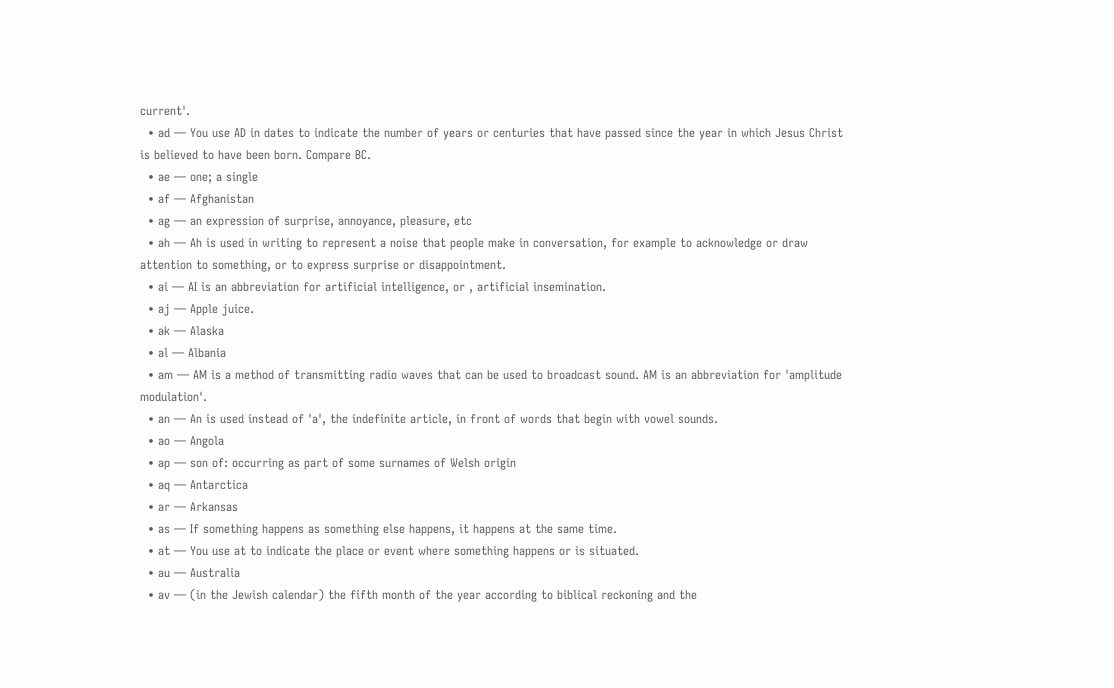current'.
  • ad — You use AD in dates to indicate the number of years or centuries that have passed since the year in which Jesus Christ is believed to have been born. Compare BC.
  • ae — one; a single
  • af — Afghanistan
  • ag — an expression of surprise, annoyance, pleasure, etc
  • ah — Ah is used in writing to represent a noise that people make in conversation, for example to acknowledge or draw attention to something, or to express surprise or disappointment.
  • ai — AI is an abbreviation for artificial intelligence, or , artificial insemination.
  • aj — Apple juice.
  • ak — Alaska
  • al — Albania
  • am — AM is a method of transmitting radio waves that can be used to broadcast sound. AM is an abbreviation for 'amplitude modulation'.
  • an — An is used instead of 'a', the indefinite article, in front of words that begin with vowel sounds.
  • ao — Angola
  • ap — son of: occurring as part of some surnames of Welsh origin
  • aq — Antarctica
  • ar — Arkansas
  • as — If something happens as something else happens, it happens at the same time.
  • at — You use at to indicate the place or event where something happens or is situated.
  • au — Australia
  • av — (in the Jewish calendar) the fifth month of the year according to biblical reckoning and the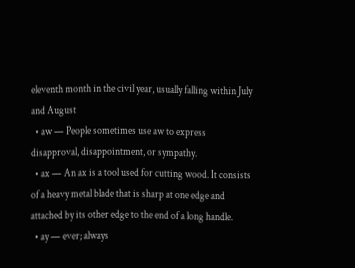eleventh month in the civil year, usually falling within July and August
  • aw — People sometimes use aw to express disapproval, disappointment, or sympathy.
  • ax — An ax is a tool used for cutting wood. It consists of a heavy metal blade that is sharp at one edge and attached by its other edge to the end of a long handle.
  • ay — ever; always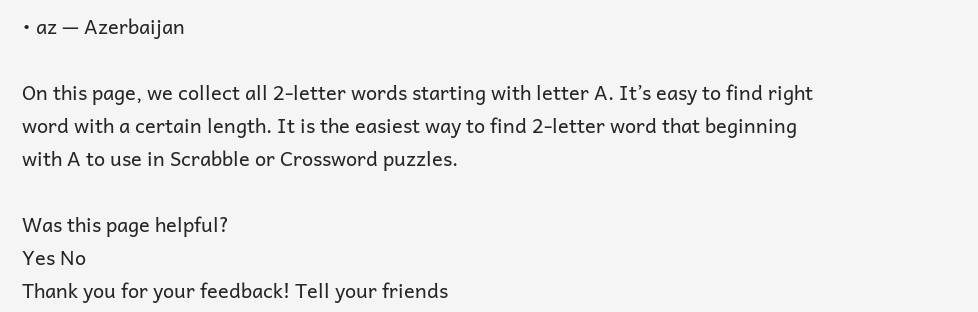• az — Azerbaijan

On this page, we collect all 2-letter words starting with letter A. It’s easy to find right word with a certain length. It is the easiest way to find 2-letter word that beginning with A to use in Scrabble or Crossword puzzles.

Was this page helpful?
Yes No
Thank you for your feedback! Tell your friends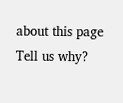about this page
Tell us why?